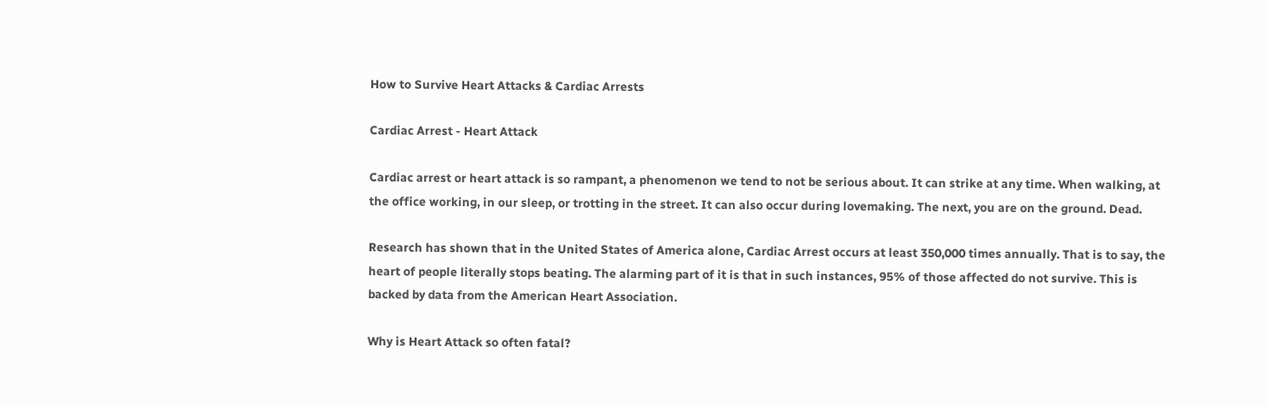How to Survive Heart Attacks & Cardiac Arrests

Cardiac Arrest - Heart Attack

Cardiac arrest or heart attack is so rampant, a phenomenon we tend to not be serious about. It can strike at any time. When walking, at the office working, in our sleep, or trotting in the street. It can also occur during lovemaking. The next, you are on the ground. Dead.

Research has shown that in the United States of America alone, Cardiac Arrest occurs at least 350,000 times annually. That is to say, the heart of people literally stops beating. The alarming part of it is that in such instances, 95% of those affected do not survive. This is backed by data from the American Heart Association.

Why is Heart Attack so often fatal?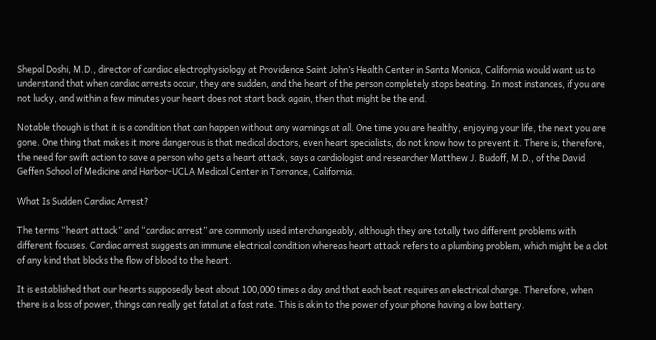Shepal Doshi, M.D., director of cardiac electrophysiology at Providence Saint John’s Health Center in Santa Monica, California would want us to understand that when cardiac arrests occur, they are sudden, and the heart of the person completely stops beating. In most instances, if you are not lucky, and within a few minutes your heart does not start back again, then that might be the end.

Notable though is that it is a condition that can happen without any warnings at all. One time you are healthy, enjoying your life, the next you are gone. One thing that makes it more dangerous is that medical doctors, even heart specialists, do not know how to prevent it. There is, therefore, the need for swift action to save a person who gets a heart attack, says a cardiologist and researcher Matthew J. Budoff, M.D., of the David Geffen School of Medicine and Harbor-UCLA Medical Center in Torrance, California.

What Is Sudden Cardiac Arrest?

The terms “heart attack” and “cardiac arrest” are commonly used interchangeably, although they are totally two different problems with different focuses. Cardiac arrest suggests an immune electrical condition whereas heart attack refers to a plumbing problem, which might be a clot of any kind that blocks the flow of blood to the heart.

It is established that our hearts supposedly beat about 100,000 times a day and that each beat requires an electrical charge. Therefore, when there is a loss of power, things can really get fatal at a fast rate. This is akin to the power of your phone having a low battery.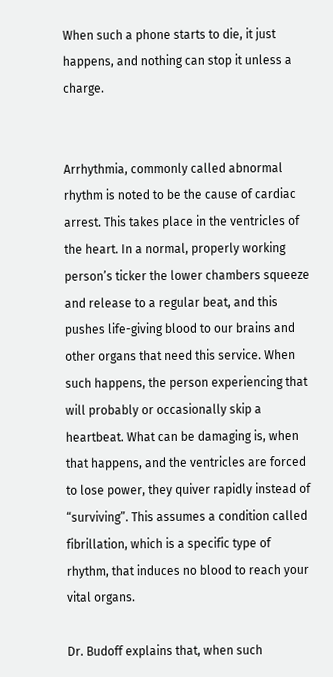When such a phone starts to die, it just happens, and nothing can stop it unless a charge.


Arrhythmia, commonly called abnormal rhythm is noted to be the cause of cardiac arrest. This takes place in the ventricles of the heart. In a normal, properly working person’s ticker the lower chambers squeeze and release to a regular beat, and this pushes life-giving blood to our brains and other organs that need this service. When such happens, the person experiencing that will probably or occasionally skip a heartbeat. What can be damaging is, when that happens, and the ventricles are forced to lose power, they quiver rapidly instead of “surviving”. This assumes a condition called fibrillation, which is a specific type of rhythm, that induces no blood to reach your vital organs.

Dr. Budoff explains that, when such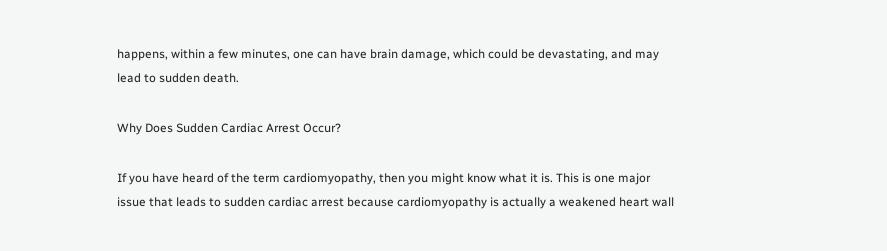happens, within a few minutes, one can have brain damage, which could be devastating, and may lead to sudden death.

Why Does Sudden Cardiac Arrest Occur?

If you have heard of the term cardiomyopathy, then you might know what it is. This is one major issue that leads to sudden cardiac arrest because cardiomyopathy is actually a weakened heart wall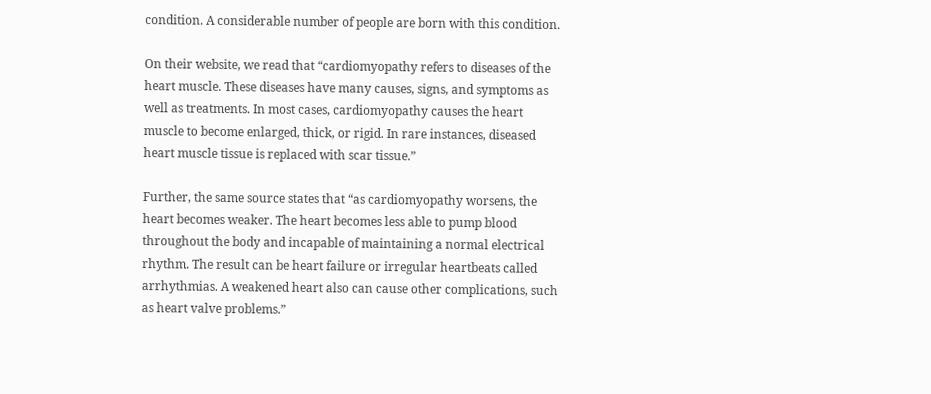condition. A considerable number of people are born with this condition.

On their website, we read that “cardiomyopathy refers to diseases of the heart muscle. These diseases have many causes, signs, and symptoms as well as treatments. In most cases, cardiomyopathy causes the heart muscle to become enlarged, thick, or rigid. In rare instances, diseased heart muscle tissue is replaced with scar tissue.”

Further, the same source states that “as cardiomyopathy worsens, the heart becomes weaker. The heart becomes less able to pump blood throughout the body and incapable of maintaining a normal electrical rhythm. The result can be heart failure or irregular heartbeats called arrhythmias. A weakened heart also can cause other complications, such as heart valve problems.”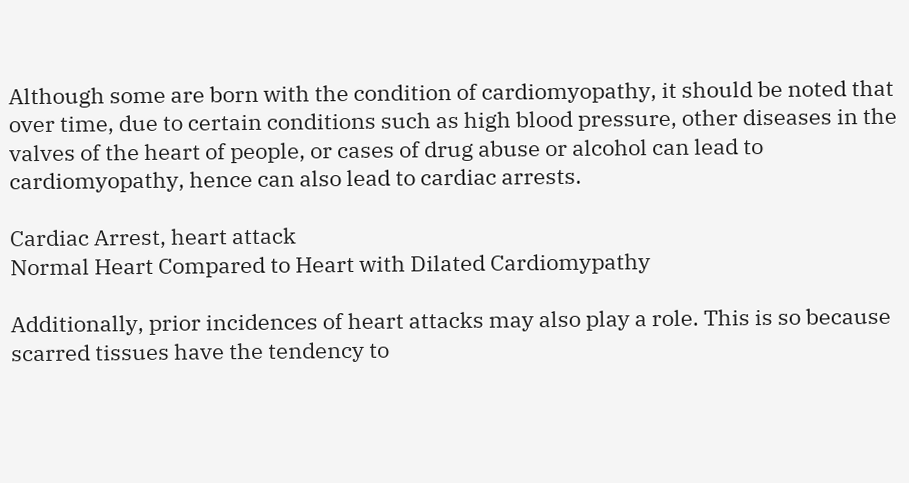Although some are born with the condition of cardiomyopathy, it should be noted that over time, due to certain conditions such as high blood pressure, other diseases in the valves of the heart of people, or cases of drug abuse or alcohol can lead to cardiomyopathy, hence can also lead to cardiac arrests.

Cardiac Arrest, heart attack
Normal Heart Compared to Heart with Dilated Cardiomypathy

Additionally, prior incidences of heart attacks may also play a role. This is so because scarred tissues have the tendency to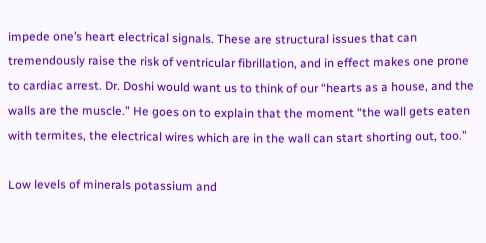impede one’s heart electrical signals. These are structural issues that can tremendously raise the risk of ventricular fibrillation, and in effect makes one prone to cardiac arrest. Dr. Doshi would want us to think of our “hearts as a house, and the walls are the muscle.” He goes on to explain that the moment “the wall gets eaten with termites, the electrical wires which are in the wall can start shorting out, too.”

Low levels of minerals potassium and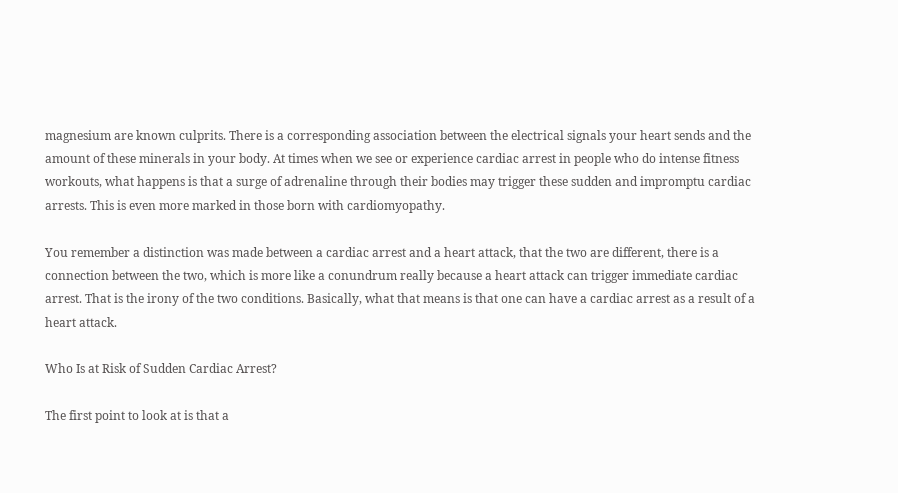magnesium are known culprits. There is a corresponding association between the electrical signals your heart sends and the amount of these minerals in your body. At times when we see or experience cardiac arrest in people who do intense fitness workouts, what happens is that a surge of adrenaline through their bodies may trigger these sudden and impromptu cardiac arrests. This is even more marked in those born with cardiomyopathy.

You remember a distinction was made between a cardiac arrest and a heart attack, that the two are different, there is a connection between the two, which is more like a conundrum really because a heart attack can trigger immediate cardiac arrest. That is the irony of the two conditions. Basically, what that means is that one can have a cardiac arrest as a result of a heart attack.

Who Is at Risk of Sudden Cardiac Arrest?

The first point to look at is that a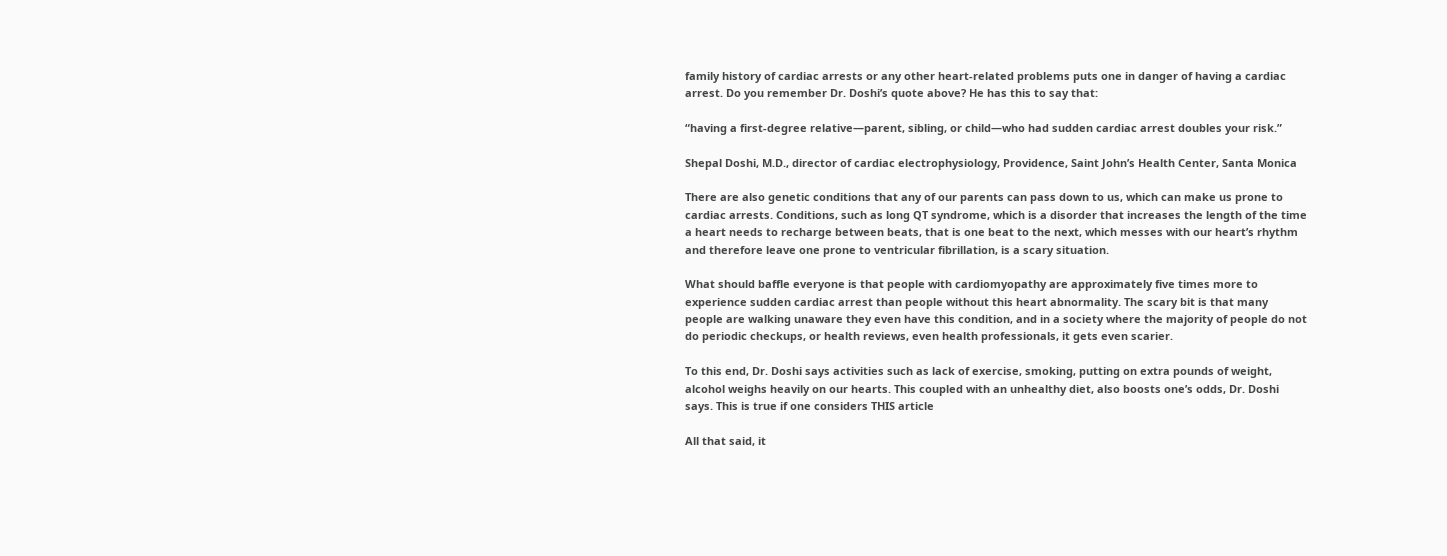family history of cardiac arrests or any other heart-related problems puts one in danger of having a cardiac arrest. Do you remember Dr. Doshi’s quote above? He has this to say that:

“having a first-degree relative—parent, sibling, or child—who had sudden cardiac arrest doubles your risk.”

Shepal Doshi, M.D., director of cardiac electrophysiology, Providence, Saint John’s Health Center, Santa Monica

There are also genetic conditions that any of our parents can pass down to us, which can make us prone to cardiac arrests. Conditions, such as long QT syndrome, which is a disorder that increases the length of the time a heart needs to recharge between beats, that is one beat to the next, which messes with our heart’s rhythm and therefore leave one prone to ventricular fibrillation, is a scary situation.

What should baffle everyone is that people with cardiomyopathy are approximately five times more to experience sudden cardiac arrest than people without this heart abnormality. The scary bit is that many people are walking unaware they even have this condition, and in a society where the majority of people do not do periodic checkups, or health reviews, even health professionals, it gets even scarier.

To this end, Dr. Doshi says activities such as lack of exercise, smoking, putting on extra pounds of weight, alcohol weighs heavily on our hearts. This coupled with an unhealthy diet, also boosts one’s odds, Dr. Doshi says. This is true if one considers THIS article

All that said, it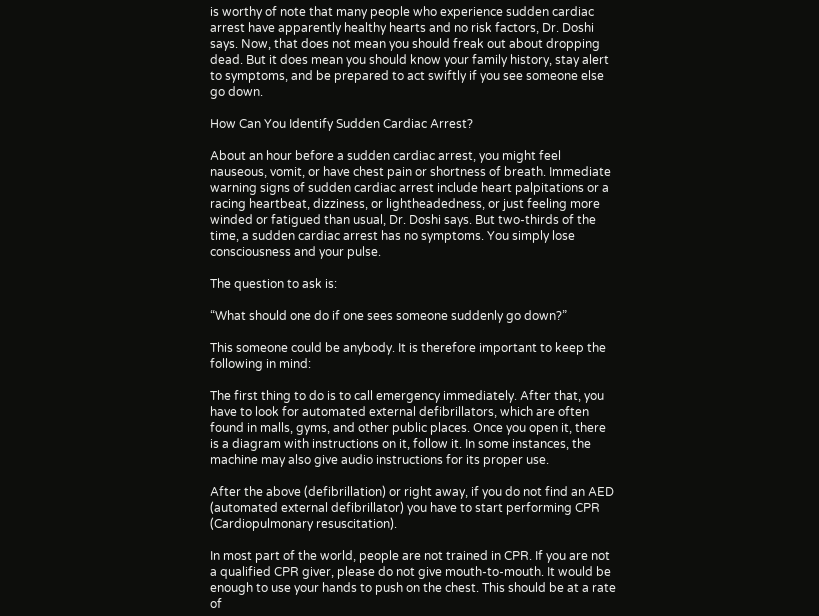is worthy of note that many people who experience sudden cardiac arrest have apparently healthy hearts and no risk factors, Dr. Doshi says. Now, that does not mean you should freak out about dropping dead. But it does mean you should know your family history, stay alert to symptoms, and be prepared to act swiftly if you see someone else go down.

How Can You Identify Sudden Cardiac Arrest?

About an hour before a sudden cardiac arrest, you might feel nauseous, vomit, or have chest pain or shortness of breath. Immediate warning signs of sudden cardiac arrest include heart palpitations or a racing heartbeat, dizziness, or lightheadedness, or just feeling more winded or fatigued than usual, Dr. Doshi says. But two-thirds of the time, a sudden cardiac arrest has no symptoms. You simply lose consciousness and your pulse.

The question to ask is:

“What should one do if one sees someone suddenly go down?”

This someone could be anybody. It is therefore important to keep the following in mind:

The first thing to do is to call emergency immediately. After that, you have to look for automated external defibrillators, which are often found in malls, gyms, and other public places. Once you open it, there is a diagram with instructions on it, follow it. In some instances, the machine may also give audio instructions for its proper use.

After the above (defibrillation) or right away, if you do not find an AED (automated external defibrillator) you have to start performing CPR (Cardiopulmonary resuscitation).

In most part of the world, people are not trained in CPR. If you are not a qualified CPR giver, please do not give mouth-to-mouth. It would be enough to use your hands to push on the chest. This should be at a rate of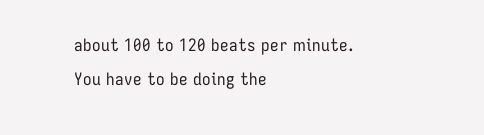about 100 to 120 beats per minute. You have to be doing the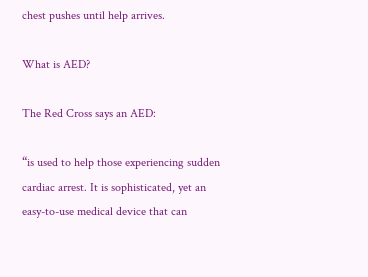chest pushes until help arrives.

What is AED?

The Red Cross says an AED:

“is used to help those experiencing sudden cardiac arrest. It is sophisticated, yet an easy-to-use medical device that can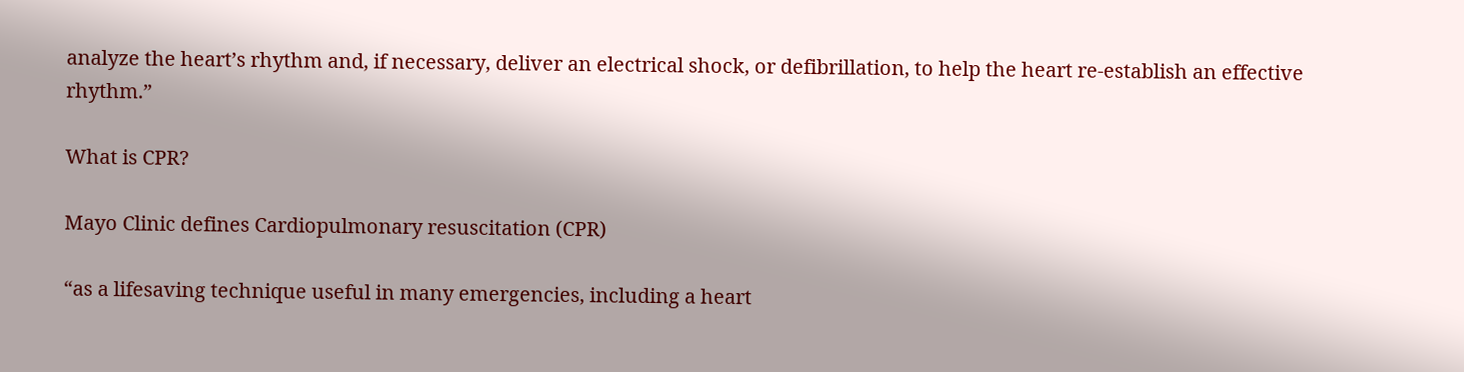analyze the heart’s rhythm and, if necessary, deliver an electrical shock, or defibrillation, to help the heart re-establish an effective rhythm.”

What is CPR?

Mayo Clinic defines Cardiopulmonary resuscitation (CPR)

“as a lifesaving technique useful in many emergencies, including a heart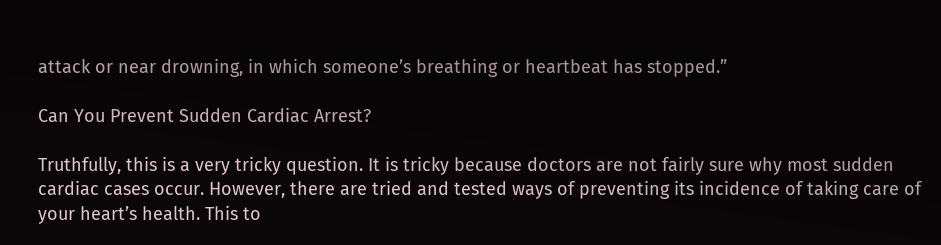attack or near drowning, in which someone’s breathing or heartbeat has stopped.”

Can You Prevent Sudden Cardiac Arrest?

Truthfully, this is a very tricky question. It is tricky because doctors are not fairly sure why most sudden cardiac cases occur. However, there are tried and tested ways of preventing its incidence of taking care of your heart’s health. This to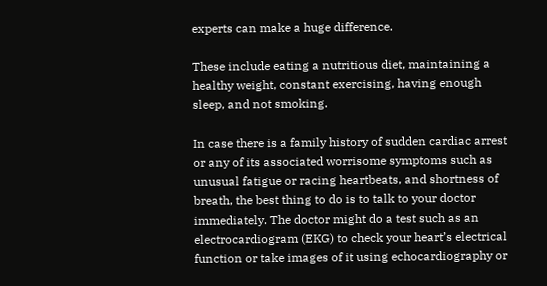experts can make a huge difference.

These include eating a nutritious diet, maintaining a healthy weight, constant exercising, having enough sleep, and not smoking.

In case there is a family history of sudden cardiac arrest or any of its associated worrisome symptoms such as unusual fatigue or racing heartbeats, and shortness of breath, the best thing to do is to talk to your doctor immediately. The doctor might do a test such as an electrocardiogram (EKG) to check your heart’s electrical function or take images of it using echocardiography or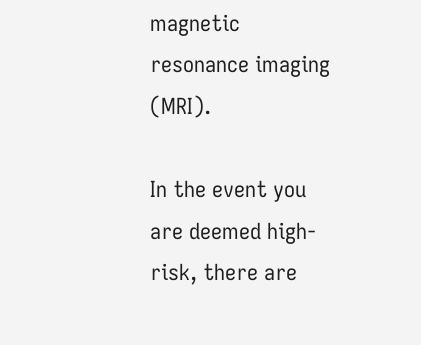magnetic resonance imaging (MRI).

In the event you are deemed high-risk, there are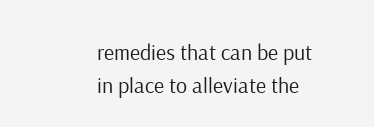remedies that can be put in place to alleviate the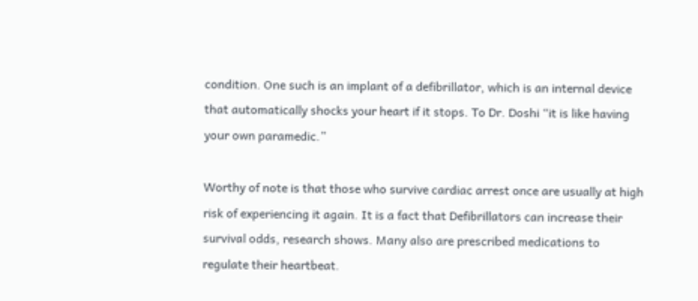condition. One such is an implant of a defibrillator, which is an internal device that automatically shocks your heart if it stops. To Dr. Doshi “it is like having your own paramedic.”

Worthy of note is that those who survive cardiac arrest once are usually at high risk of experiencing it again. It is a fact that Defibrillators can increase their survival odds, research shows. Many also are prescribed medications to regulate their heartbeat.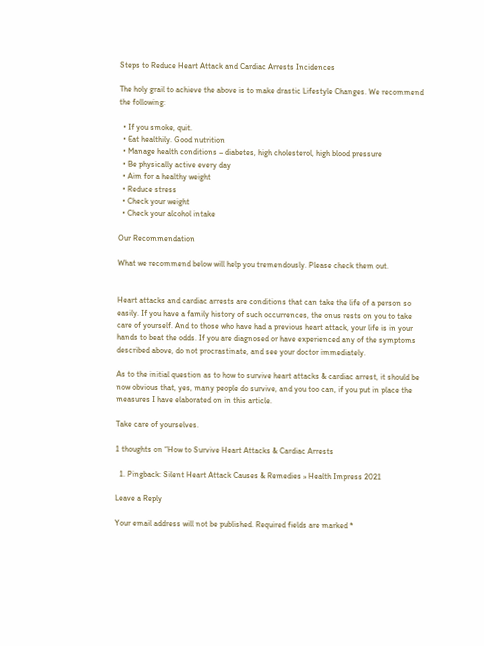Steps to Reduce Heart Attack and Cardiac Arrests Incidences

The holy grail to achieve the above is to make drastic Lifestyle Changes. We recommend the following:

  • If you smoke, quit.
  • Eat healthily. Good nutrition
  • Manage health conditions – diabetes, high cholesterol, high blood pressure
  • Be physically active every day
  • Aim for a healthy weight
  • Reduce stress
  • Check your weight
  • Check your alcohol intake

Our Recommendation

What we recommend below will help you tremendously. Please check them out.


Heart attacks and cardiac arrests are conditions that can take the life of a person so easily. If you have a family history of such occurrences, the onus rests on you to take care of yourself. And to those who have had a previous heart attack, your life is in your hands to beat the odds. If you are diagnosed or have experienced any of the symptoms described above, do not procrastinate, and see your doctor immediately.

As to the initial question as to how to survive heart attacks & cardiac arrest, it should be now obvious that, yes, many people do survive, and you too can, if you put in place the measures I have elaborated on in this article.

Take care of yourselves.

1 thoughts on “How to Survive Heart Attacks & Cardiac Arrests

  1. Pingback: Silent Heart Attack Causes & Remedies » Health Impress 2021

Leave a Reply

Your email address will not be published. Required fields are marked *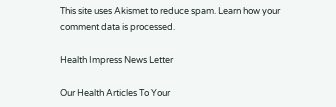This site uses Akismet to reduce spam. Learn how your comment data is processed.

Health Impress News Letter

Our Health Articles To Your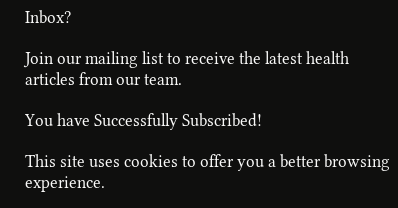Inbox?

Join our mailing list to receive the latest health articles from our team.

You have Successfully Subscribed!

This site uses cookies to offer you a better browsing experience.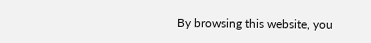By browsing this website, you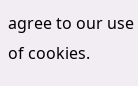agree to our use of cookies.